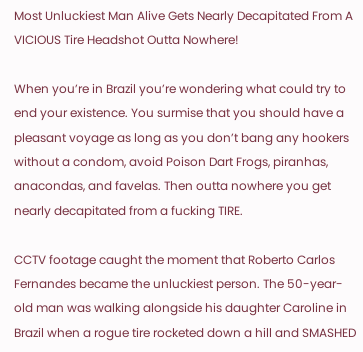Most Unluckiest Man Alive Gets Nearly Decapitated From A VICIOUS Tire Headshot Outta Nowhere!

When you’re in Brazil you’re wondering what could try to end your existence. You surmise that you should have a pleasant voyage as long as you don’t bang any hookers without a condom, avoid Poison Dart Frogs, piranhas, anacondas, and favelas. Then outta nowhere you get nearly decapitated from a fucking TIRE.

CCTV footage caught the moment that Roberto Carlos Fernandes became the unluckiest person. The 50-year-old man was walking alongside his daughter Caroline in Brazil when a rogue tire rocketed down a hill and SMASHED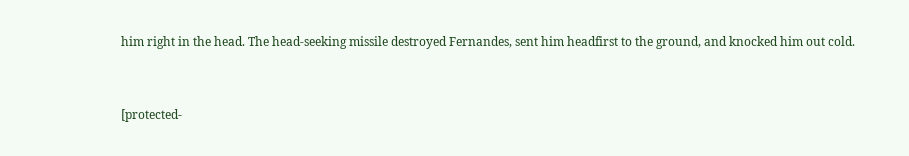him right in the head. The head-seeking missile destroyed Fernandes, sent him headfirst to the ground, and knocked him out cold.


[protected-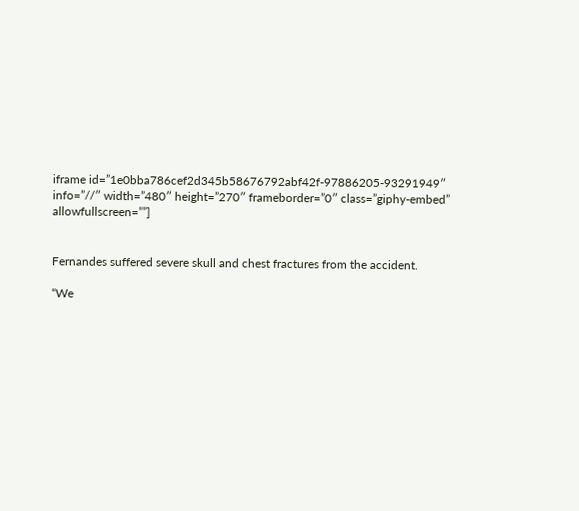iframe id=”1e0bba786cef2d345b58676792abf42f-97886205-93291949″ info=”//″ width=”480″ height=”270″ frameborder=”0″ class=”giphy-embed” allowfullscreen=””]


Fernandes suffered severe skull and chest fractures from the accident.

“We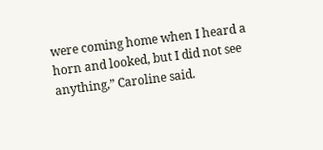were coming home when I heard a horn and looked, but I did not see anything,” Caroline said.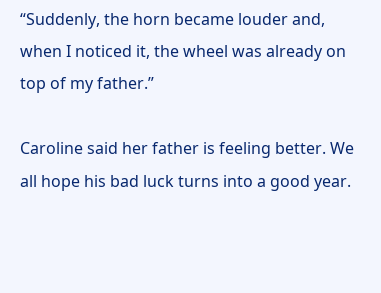“Suddenly, the horn became louder and, when I noticed it, the wheel was already on top of my father.”

Caroline said her father is feeling better. We all hope his bad luck turns into a good year.